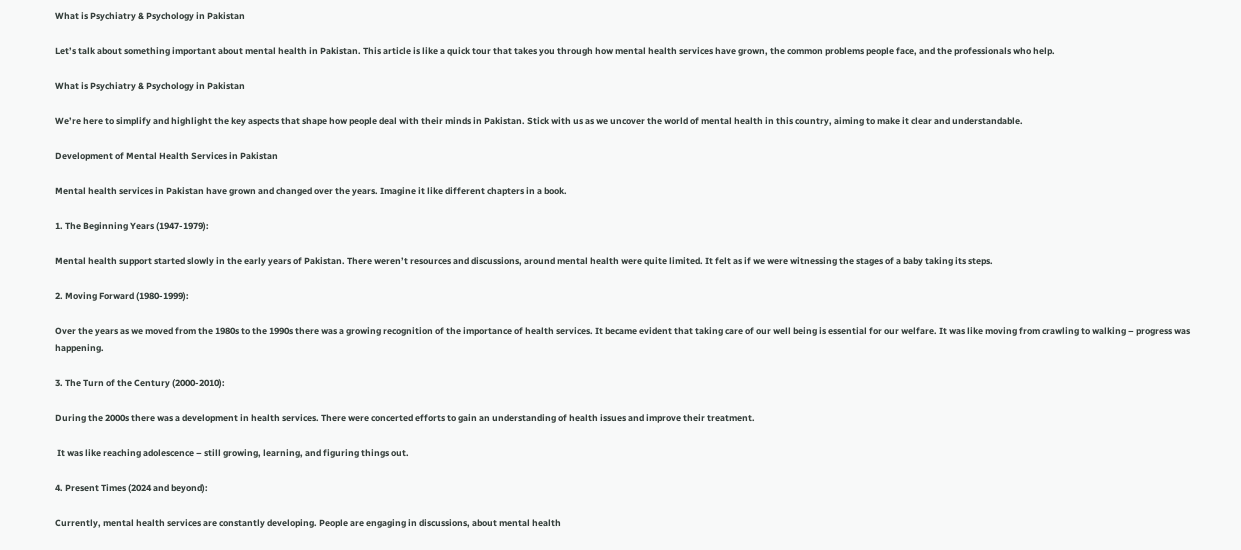What is Psychiatry & Psychology in Pakistan

Let’s talk about something important about mental health in Pakistan. This article is like a quick tour that takes you through how mental health services have grown, the common problems people face, and the professionals who help.

What is Psychiatry & Psychology in Pakistan

We’re here to simplify and highlight the key aspects that shape how people deal with their minds in Pakistan. Stick with us as we uncover the world of mental health in this country, aiming to make it clear and understandable.

Development of Mental Health Services in Pakistan

Mental health services in Pakistan have grown and changed over the years. Imagine it like different chapters in a book.

1. The Beginning Years (1947-1979):

Mental health support started slowly in the early years of Pakistan. There weren’t resources and discussions, around mental health were quite limited. It felt as if we were witnessing the stages of a baby taking its steps.

2. Moving Forward (1980-1999):

Over the years as we moved from the 1980s to the 1990s there was a growing recognition of the importance of health services. It became evident that taking care of our well being is essential for our welfare. It was like moving from crawling to walking – progress was happening.

3. The Turn of the Century (2000-2010):

During the 2000s there was a development in health services. There were concerted efforts to gain an understanding of health issues and improve their treatment.

 It was like reaching adolescence – still growing, learning, and figuring things out.

4. Present Times (2024 and beyond):

Currently, mental health services are constantly developing. People are engaging in discussions, about mental health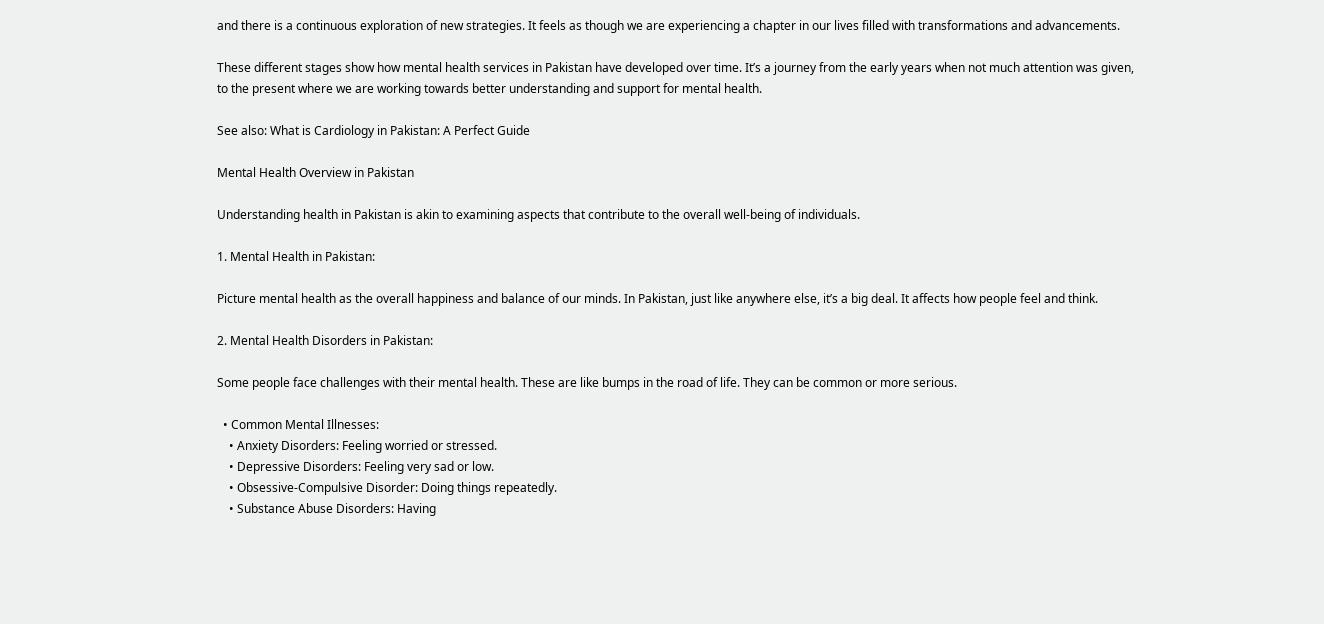and there is a continuous exploration of new strategies. It feels as though we are experiencing a chapter in our lives filled with transformations and advancements.

These different stages show how mental health services in Pakistan have developed over time. It’s a journey from the early years when not much attention was given, to the present where we are working towards better understanding and support for mental health.

See also: What is Cardiology in Pakistan: A Perfect Guide

Mental Health Overview in Pakistan

Understanding health in Pakistan is akin to examining aspects that contribute to the overall well-being of individuals.

1. Mental Health in Pakistan:

Picture mental health as the overall happiness and balance of our minds. In Pakistan, just like anywhere else, it’s a big deal. It affects how people feel and think.

2. Mental Health Disorders in Pakistan:

Some people face challenges with their mental health. These are like bumps in the road of life. They can be common or more serious.

  • Common Mental Illnesses:
    • Anxiety Disorders: Feeling worried or stressed.
    • Depressive Disorders: Feeling very sad or low.
    • Obsessive-Compulsive Disorder: Doing things repeatedly.
    • Substance Abuse Disorders: Having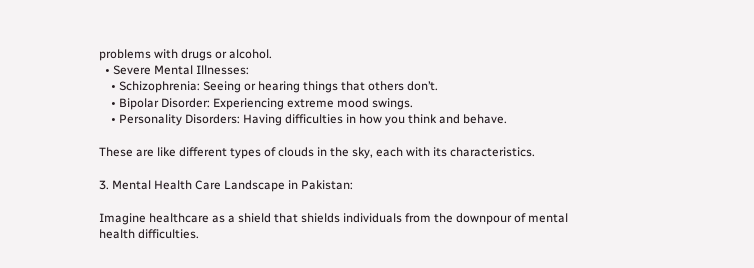problems with drugs or alcohol.
  • Severe Mental Illnesses:
    • Schizophrenia: Seeing or hearing things that others don’t.
    • Bipolar Disorder: Experiencing extreme mood swings.
    • Personality Disorders: Having difficulties in how you think and behave.

These are like different types of clouds in the sky, each with its characteristics.

3. Mental Health Care Landscape in Pakistan:

Imagine healthcare as a shield that shields individuals from the downpour of mental health difficulties.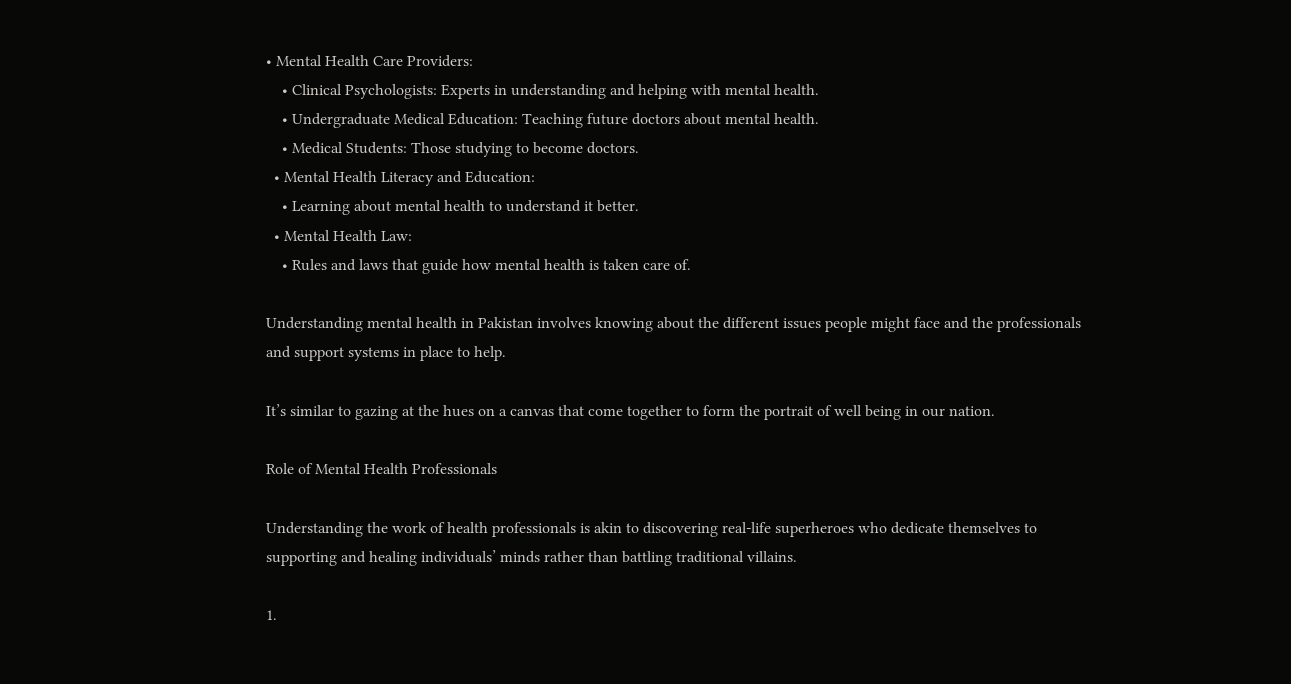• Mental Health Care Providers:
    • Clinical Psychologists: Experts in understanding and helping with mental health.
    • Undergraduate Medical Education: Teaching future doctors about mental health.
    • Medical Students: Those studying to become doctors.
  • Mental Health Literacy and Education:
    • Learning about mental health to understand it better.
  • Mental Health Law:
    • Rules and laws that guide how mental health is taken care of.

Understanding mental health in Pakistan involves knowing about the different issues people might face and the professionals and support systems in place to help.

It’s similar to gazing at the hues on a canvas that come together to form the portrait of well being in our nation.

Role of Mental Health Professionals

Understanding the work of health professionals is akin to discovering real-life superheroes who dedicate themselves to supporting and healing individuals’ minds rather than battling traditional villains.

1.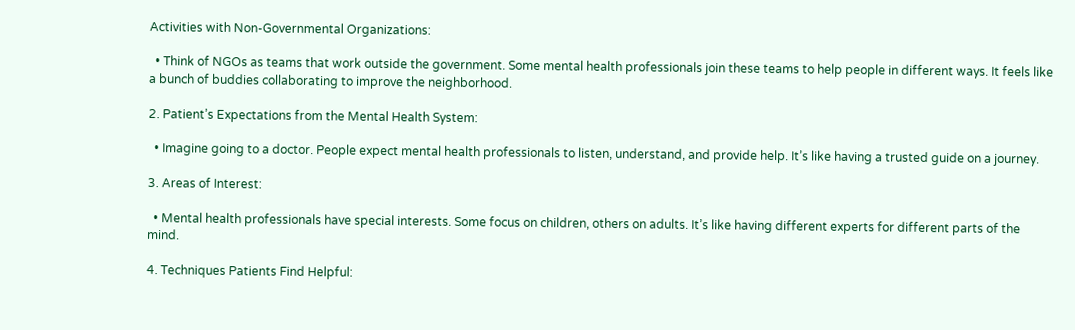Activities with Non-Governmental Organizations:

  • Think of NGOs as teams that work outside the government. Some mental health professionals join these teams to help people in different ways. It feels like a bunch of buddies collaborating to improve the neighborhood.

2. Patient’s Expectations from the Mental Health System:

  • Imagine going to a doctor. People expect mental health professionals to listen, understand, and provide help. It’s like having a trusted guide on a journey.

3. Areas of Interest:

  • Mental health professionals have special interests. Some focus on children, others on adults. It’s like having different experts for different parts of the mind.

4. Techniques Patients Find Helpful: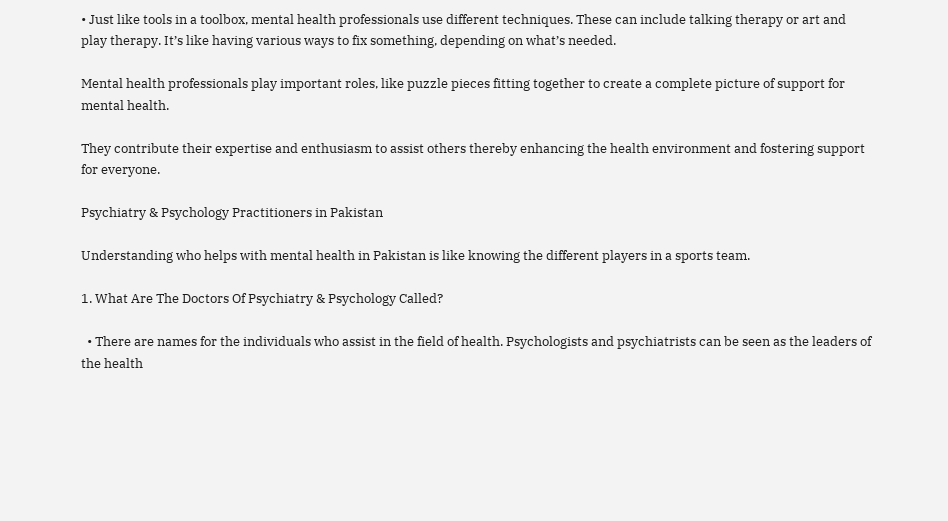• Just like tools in a toolbox, mental health professionals use different techniques. These can include talking therapy or art and play therapy. It’s like having various ways to fix something, depending on what’s needed.

Mental health professionals play important roles, like puzzle pieces fitting together to create a complete picture of support for mental health.

They contribute their expertise and enthusiasm to assist others thereby enhancing the health environment and fostering support for everyone.

Psychiatry & Psychology Practitioners in Pakistan

Understanding who helps with mental health in Pakistan is like knowing the different players in a sports team.

1. What Are The Doctors Of Psychiatry & Psychology Called?

  • There are names for the individuals who assist in the field of health. Psychologists and psychiatrists can be seen as the leaders of the health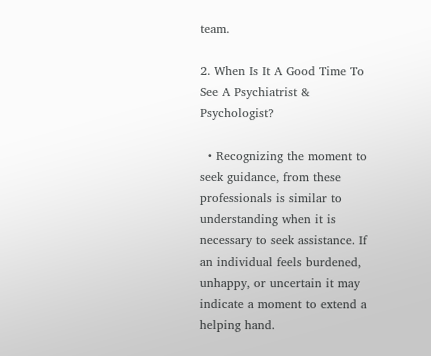team.

2. When Is It A Good Time To See A Psychiatrist & Psychologist?

  • Recognizing the moment to seek guidance, from these professionals is similar to understanding when it is necessary to seek assistance. If an individual feels burdened, unhappy, or uncertain it may indicate a moment to extend a helping hand.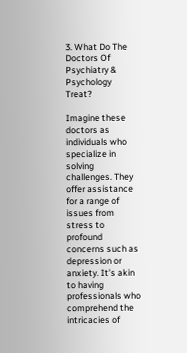3. What Do The Doctors Of Psychiatry & Psychology Treat?

Imagine these doctors as individuals who specialize in solving challenges. They offer assistance for a range of issues from stress to profound concerns such as depression or anxiety. It’s akin to having professionals who comprehend the intricacies of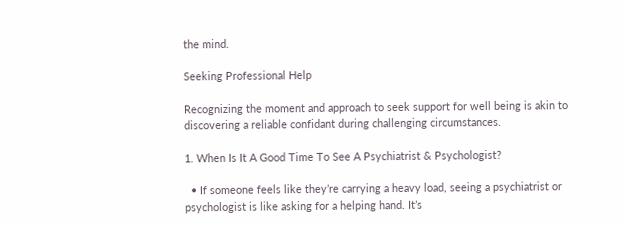the mind.

Seeking Professional Help

Recognizing the moment and approach to seek support for well being is akin to discovering a reliable confidant during challenging circumstances.

1. When Is It A Good Time To See A Psychiatrist & Psychologist?

  • If someone feels like they’re carrying a heavy load, seeing a psychiatrist or psychologist is like asking for a helping hand. It’s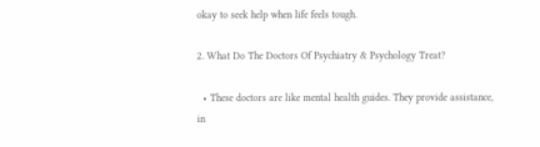okay to seek help when life feels tough.

2. What Do The Doctors Of Psychiatry & Psychology Treat?

  • These doctors are like mental health guides. They provide assistance, in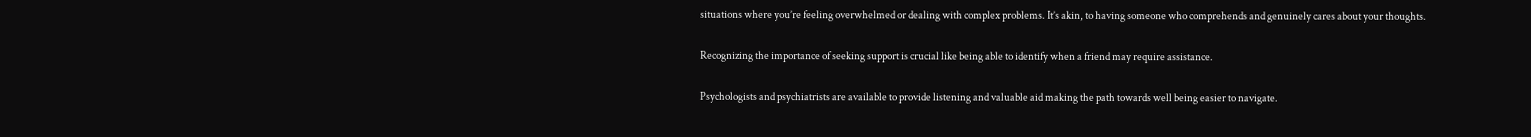situations where you’re feeling overwhelmed or dealing with complex problems. It’s akin, to having someone who comprehends and genuinely cares about your thoughts.

Recognizing the importance of seeking support is crucial like being able to identify when a friend may require assistance.

Psychologists and psychiatrists are available to provide listening and valuable aid making the path towards well being easier to navigate.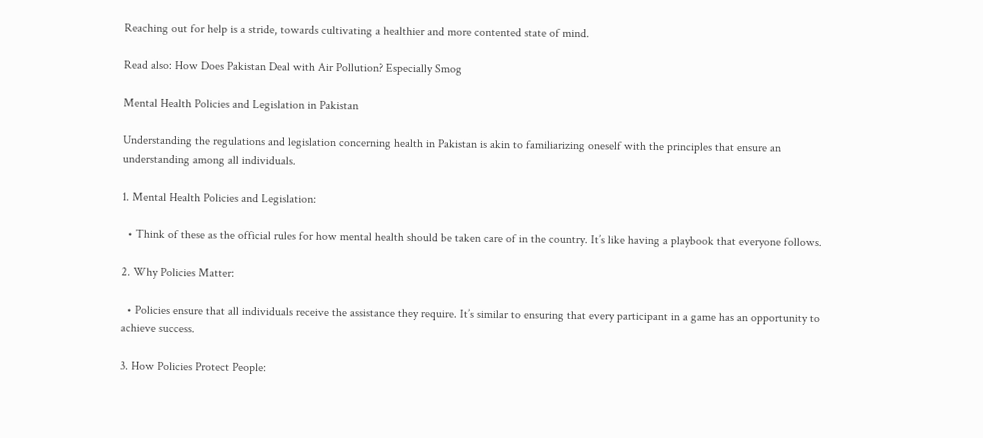Reaching out for help is a stride, towards cultivating a healthier and more contented state of mind.

Read also: How Does Pakistan Deal with Air Pollution? Especially Smog

Mental Health Policies and Legislation in Pakistan

Understanding the regulations and legislation concerning health in Pakistan is akin to familiarizing oneself with the principles that ensure an understanding among all individuals.

1. Mental Health Policies and Legislation:

  • Think of these as the official rules for how mental health should be taken care of in the country. It’s like having a playbook that everyone follows.

2. Why Policies Matter:

  • Policies ensure that all individuals receive the assistance they require. It’s similar to ensuring that every participant in a game has an opportunity to achieve success.

3. How Policies Protect People: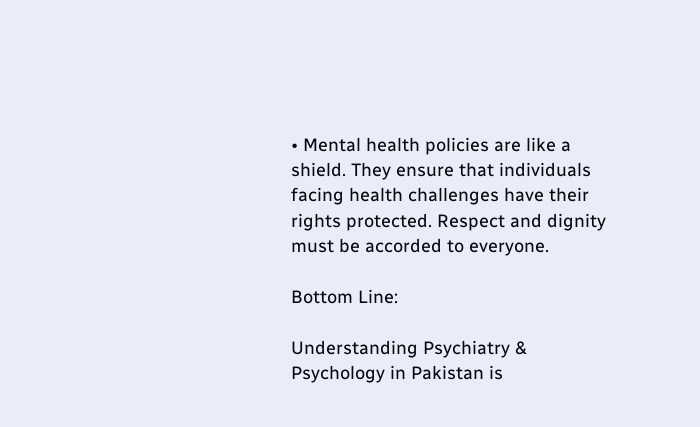• Mental health policies are like a shield. They ensure that individuals facing health challenges have their rights protected. Respect and dignity must be accorded to everyone.

Bottom Line:

Understanding Psychiatry & Psychology in Pakistan is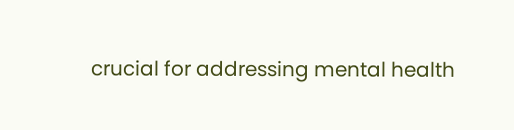crucial for addressing mental health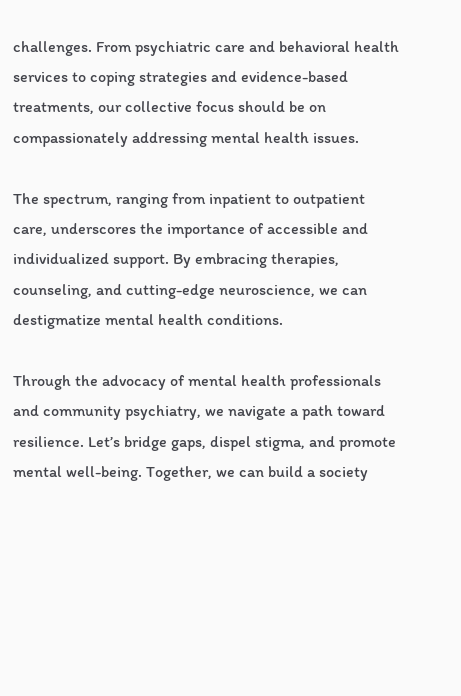challenges. From psychiatric care and behavioral health services to coping strategies and evidence-based treatments, our collective focus should be on compassionately addressing mental health issues.

The spectrum, ranging from inpatient to outpatient care, underscores the importance of accessible and individualized support. By embracing therapies, counseling, and cutting-edge neuroscience, we can destigmatize mental health conditions.

Through the advocacy of mental health professionals and community psychiatry, we navigate a path toward resilience. Let’s bridge gaps, dispel stigma, and promote mental well-being. Together, we can build a society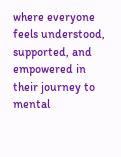where everyone feels understood, supported, and empowered in their journey to mental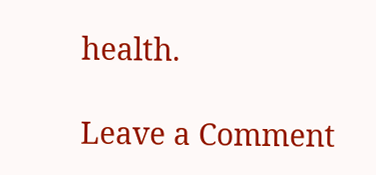health.

Leave a Comment